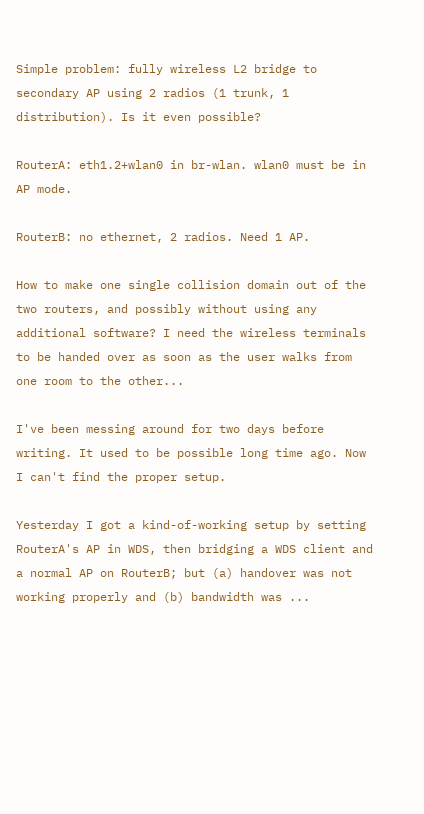Simple problem: fully wireless L2 bridge to secondary AP using 2 radios (1 trunk, 1 distribution). Is it even possible?

RouterA: eth1.2+wlan0 in br-wlan. wlan0 must be in AP mode.

RouterB: no ethernet, 2 radios. Need 1 AP.

How to make one single collision domain out of the two routers, and possibly without using any additional software? I need the wireless terminals to be handed over as soon as the user walks from one room to the other...

I've been messing around for two days before writing. It used to be possible long time ago. Now I can't find the proper setup.

Yesterday I got a kind-of-working setup by setting RouterA's AP in WDS, then bridging a WDS client and a normal AP on RouterB; but (a) handover was not working properly and (b) bandwidth was ...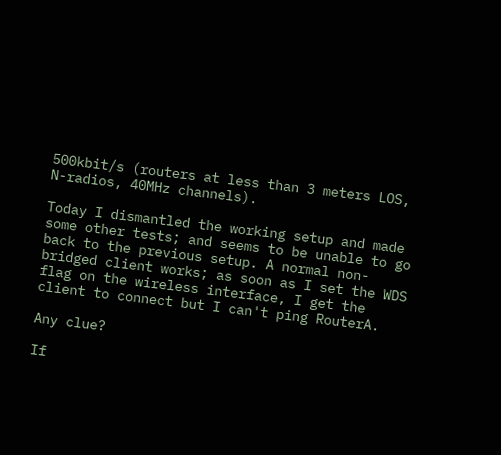500kbit/s (routers at less than 3 meters LOS, N-radios, 40MHz channels).

Today I dismantled the working setup and made some other tests; and seems to be unable to go back to the previous setup. A normal non-bridged client works; as soon as I set the WDS flag on the wireless interface, I get the client to connect but I can't ping RouterA.

Any clue?

If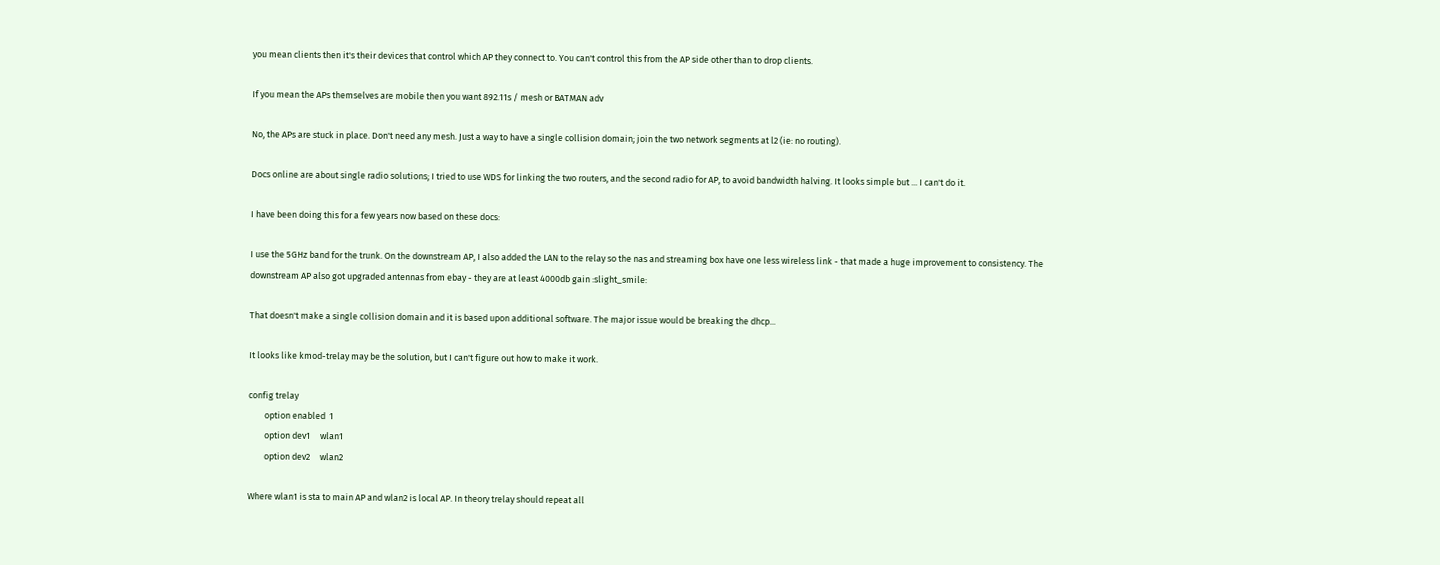you mean clients then it's their devices that control which AP they connect to. You can't control this from the AP side other than to drop clients.

If you mean the APs themselves are mobile then you want 892.11s / mesh or BATMAN adv

No, the APs are stuck in place. Don't need any mesh. Just a way to have a single collision domain; join the two network segments at l2 (ie: no routing).

Docs online are about single radio solutions; I tried to use WDS for linking the two routers, and the second radio for AP, to avoid bandwidth halving. It looks simple but ... I can't do it.

I have been doing this for a few years now based on these docs:

I use the 5GHz band for the trunk. On the downstream AP, I also added the LAN to the relay so the nas and streaming box have one less wireless link - that made a huge improvement to consistency. The downstream AP also got upgraded antennas from ebay - they are at least 4000db gain :slight_smile:

That doesn't make a single collision domain and it is based upon additional software. The major issue would be breaking the dhcp...

It looks like kmod-trelay may be the solution, but I can't figure out how to make it work.

config trelay
        option enabled  1
        option dev1     wlan1
        option dev2     wlan2

Where wlan1 is sta to main AP and wlan2 is local AP. In theory trelay should repeat all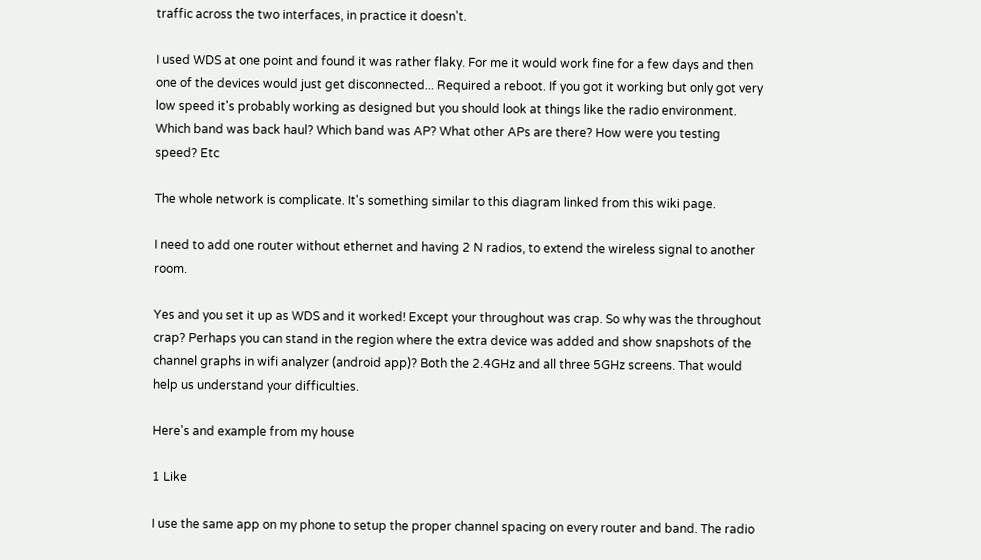traffic across the two interfaces, in practice it doesn't.

I used WDS at one point and found it was rather flaky. For me it would work fine for a few days and then one of the devices would just get disconnected... Required a reboot. If you got it working but only got very low speed it's probably working as designed but you should look at things like the radio environment. Which band was back haul? Which band was AP? What other APs are there? How were you testing speed? Etc

The whole network is complicate. It's something similar to this diagram linked from this wiki page.

I need to add one router without ethernet and having 2 N radios, to extend the wireless signal to another room.

Yes and you set it up as WDS and it worked! Except your throughout was crap. So why was the throughout crap? Perhaps you can stand in the region where the extra device was added and show snapshots of the channel graphs in wifi analyzer (android app)? Both the 2.4GHz and all three 5GHz screens. That would help us understand your difficulties.

Here's and example from my house

1 Like

I use the same app on my phone to setup the proper channel spacing on every router and band. The radio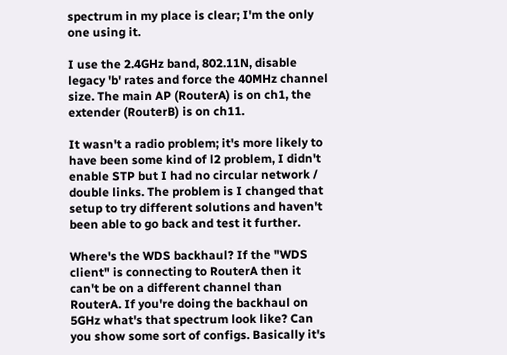spectrum in my place is clear; I'm the only one using it.

I use the 2.4GHz band, 802.11N, disable legacy 'b' rates and force the 40MHz channel size. The main AP (RouterA) is on ch1, the extender (RouterB) is on ch11.

It wasn't a radio problem; it's more likely to have been some kind of l2 problem, I didn't enable STP but I had no circular network / double links. The problem is I changed that setup to try different solutions and haven't been able to go back and test it further.

Where's the WDS backhaul? If the "WDS client" is connecting to RouterA then it can't be on a different channel than RouterA. If you're doing the backhaul on 5GHz what's that spectrum look like? Can you show some sort of configs. Basically it's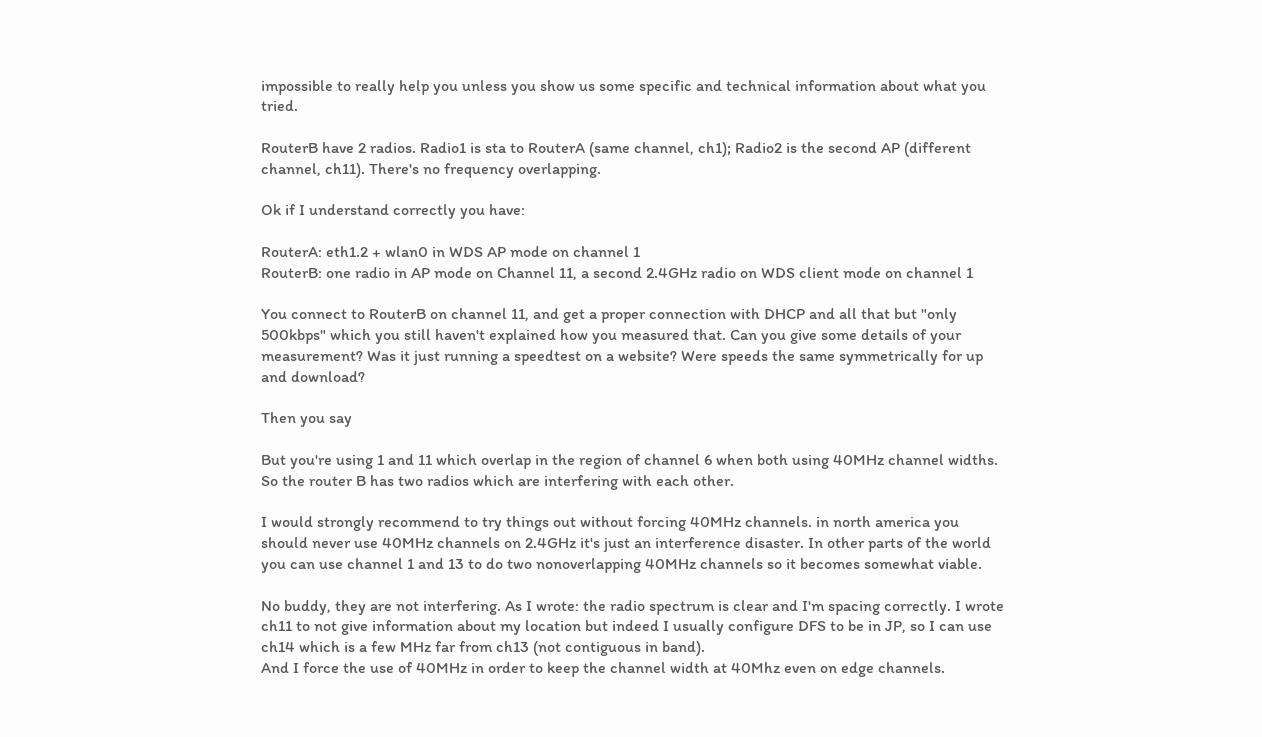impossible to really help you unless you show us some specific and technical information about what you tried.

RouterB have 2 radios. Radio1 is sta to RouterA (same channel, ch1); Radio2 is the second AP (different channel, ch11). There's no frequency overlapping.

Ok if I understand correctly you have:

RouterA: eth1.2 + wlan0 in WDS AP mode on channel 1
RouterB: one radio in AP mode on Channel 11, a second 2.4GHz radio on WDS client mode on channel 1

You connect to RouterB on channel 11, and get a proper connection with DHCP and all that but "only 500kbps" which you still haven't explained how you measured that. Can you give some details of your measurement? Was it just running a speedtest on a website? Were speeds the same symmetrically for up and download?

Then you say

But you're using 1 and 11 which overlap in the region of channel 6 when both using 40MHz channel widths. So the router B has two radios which are interfering with each other.

I would strongly recommend to try things out without forcing 40MHz channels. in north america you should never use 40MHz channels on 2.4GHz it's just an interference disaster. In other parts of the world you can use channel 1 and 13 to do two nonoverlapping 40MHz channels so it becomes somewhat viable.

No buddy, they are not interfering. As I wrote: the radio spectrum is clear and I'm spacing correctly. I wrote ch11 to not give information about my location but indeed I usually configure DFS to be in JP, so I can use ch14 which is a few MHz far from ch13 (not contiguous in band).
And I force the use of 40MHz in order to keep the channel width at 40Mhz even on edge channels.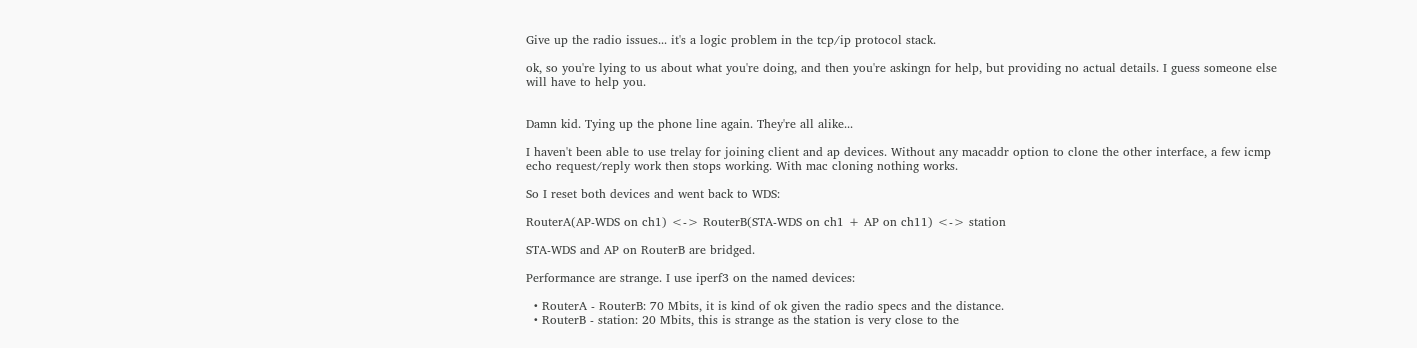Give up the radio issues... it's a logic problem in the tcp/ip protocol stack.

ok, so you're lying to us about what you're doing, and then you're askingn for help, but providing no actual details. I guess someone else will have to help you.


Damn kid. Tying up the phone line again. They're all alike...

I haven't been able to use trelay for joining client and ap devices. Without any macaddr option to clone the other interface, a few icmp echo request/reply work then stops working. With mac cloning nothing works.

So I reset both devices and went back to WDS:

RouterA(AP-WDS on ch1) <-> RouterB(STA-WDS on ch1 + AP on ch11) <-> station

STA-WDS and AP on RouterB are bridged.

Performance are strange. I use iperf3 on the named devices:

  • RouterA - RouterB: 70 Mbits, it is kind of ok given the radio specs and the distance.
  • RouterB - station: 20 Mbits, this is strange as the station is very close to the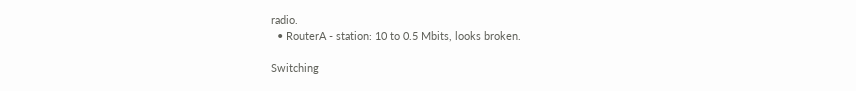radio.
  • RouterA - station: 10 to 0.5 Mbits, looks broken.

Switching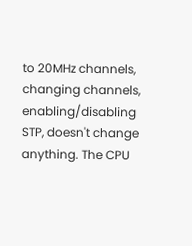to 20MHz channels, changing channels, enabling/disabling STP, doesn't change anything. The CPU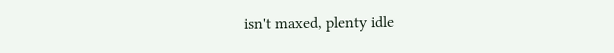isn't maxed, plenty idle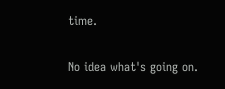time.

No idea what's going on.